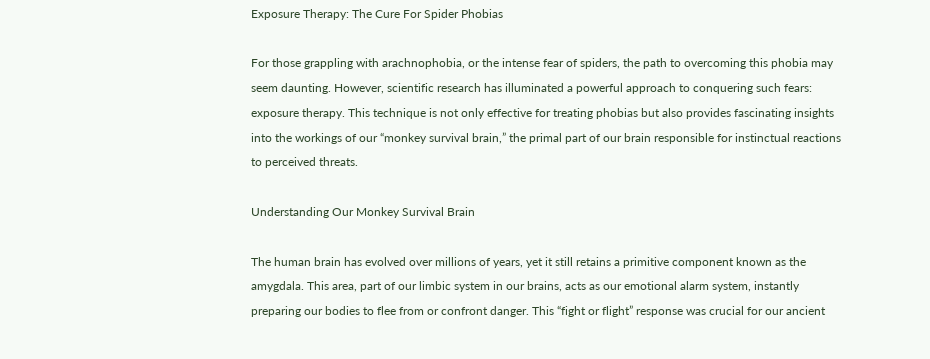Exposure Therapy: The Cure For Spider Phobias

For those grappling with arachnophobia, or the intense fear of spiders, the path to overcoming this phobia may seem daunting. However, scientific research has illuminated a powerful approach to conquering such fears: exposure therapy. This technique is not only effective for treating phobias but also provides fascinating insights into the workings of our “monkey survival brain,” the primal part of our brain responsible for instinctual reactions to perceived threats.

Understanding Our Monkey Survival Brain

The human brain has evolved over millions of years, yet it still retains a primitive component known as the amygdala. This area, part of our limbic system in our brains, acts as our emotional alarm system, instantly preparing our bodies to flee from or confront danger. This “fight or flight” response was crucial for our ancient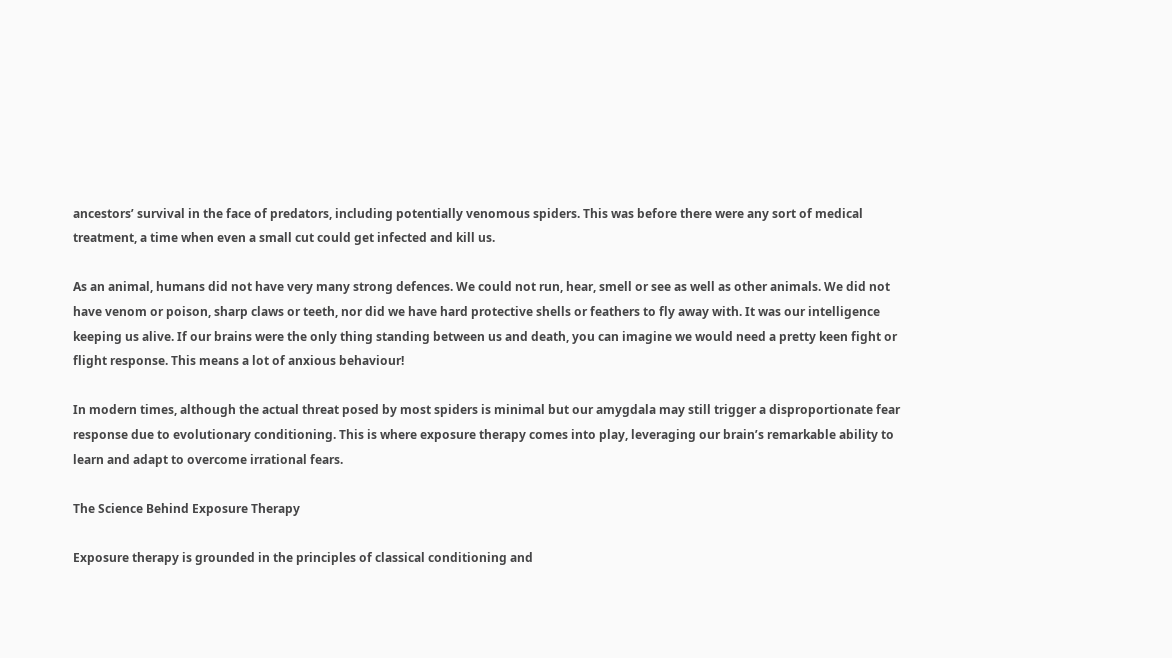ancestors’ survival in the face of predators, including potentially venomous spiders. This was before there were any sort of medical treatment, a time when even a small cut could get infected and kill us.

As an animal, humans did not have very many strong defences. We could not run, hear, smell or see as well as other animals. We did not have venom or poison, sharp claws or teeth, nor did we have hard protective shells or feathers to fly away with. It was our intelligence keeping us alive. If our brains were the only thing standing between us and death, you can imagine we would need a pretty keen fight or flight response. This means a lot of anxious behaviour!

In modern times, although the actual threat posed by most spiders is minimal but our amygdala may still trigger a disproportionate fear response due to evolutionary conditioning. This is where exposure therapy comes into play, leveraging our brain’s remarkable ability to learn and adapt to overcome irrational fears.

The Science Behind Exposure Therapy

Exposure therapy is grounded in the principles of classical conditioning and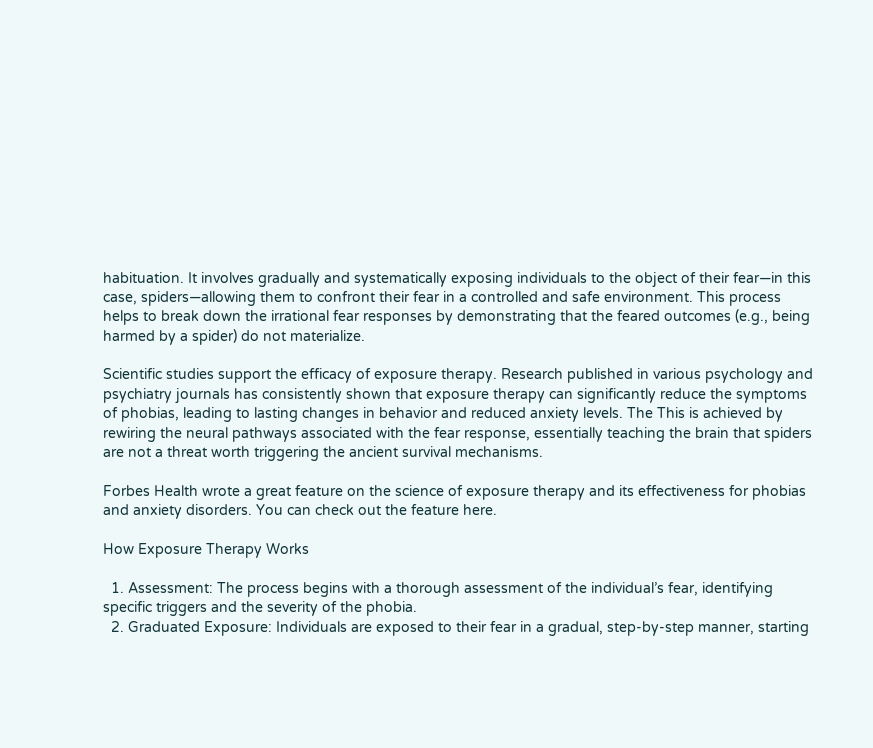habituation. It involves gradually and systematically exposing individuals to the object of their fear—in this case, spiders—allowing them to confront their fear in a controlled and safe environment. This process helps to break down the irrational fear responses by demonstrating that the feared outcomes (e.g., being harmed by a spider) do not materialize.

Scientific studies support the efficacy of exposure therapy. Research published in various psychology and psychiatry journals has consistently shown that exposure therapy can significantly reduce the symptoms of phobias, leading to lasting changes in behavior and reduced anxiety levels. The This is achieved by rewiring the neural pathways associated with the fear response, essentially teaching the brain that spiders are not a threat worth triggering the ancient survival mechanisms.

Forbes Health wrote a great feature on the science of exposure therapy and its effectiveness for phobias and anxiety disorders. You can check out the feature here.

How Exposure Therapy Works

  1. Assessment: The process begins with a thorough assessment of the individual’s fear, identifying specific triggers and the severity of the phobia.
  2. Graduated Exposure: Individuals are exposed to their fear in a gradual, step-by-step manner, starting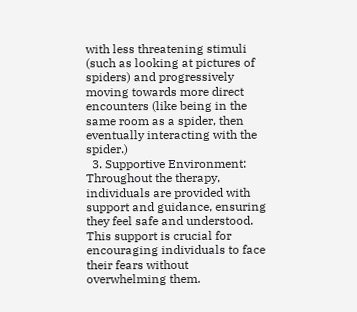with less threatening stimuli (such as looking at pictures of spiders) and progressively moving towards more direct encounters (like being in the same room as a spider, then eventually interacting with the spider.)
  3. Supportive Environment: Throughout the therapy, individuals are provided with support and guidance, ensuring they feel safe and understood. This support is crucial for encouraging individuals to face their fears without overwhelming them.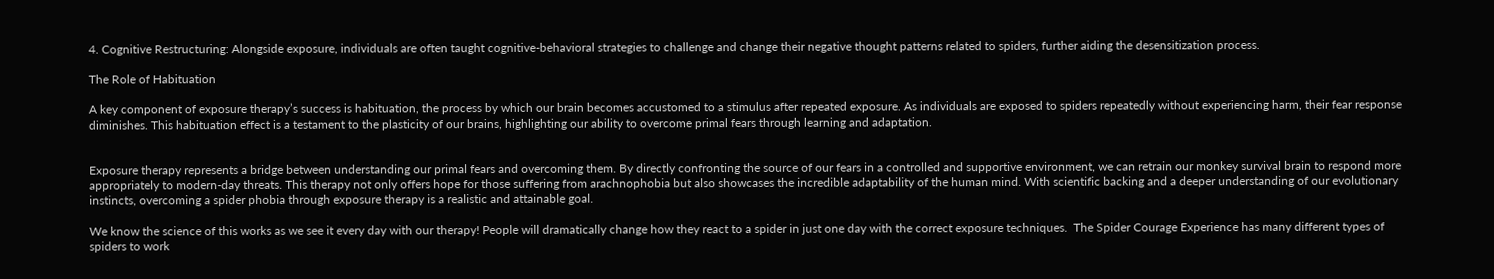4. Cognitive Restructuring: Alongside exposure, individuals are often taught cognitive-behavioral strategies to challenge and change their negative thought patterns related to spiders, further aiding the desensitization process.

The Role of Habituation

A key component of exposure therapy’s success is habituation, the process by which our brain becomes accustomed to a stimulus after repeated exposure. As individuals are exposed to spiders repeatedly without experiencing harm, their fear response diminishes. This habituation effect is a testament to the plasticity of our brains, highlighting our ability to overcome primal fears through learning and adaptation.


Exposure therapy represents a bridge between understanding our primal fears and overcoming them. By directly confronting the source of our fears in a controlled and supportive environment, we can retrain our monkey survival brain to respond more appropriately to modern-day threats. This therapy not only offers hope for those suffering from arachnophobia but also showcases the incredible adaptability of the human mind. With scientific backing and a deeper understanding of our evolutionary instincts, overcoming a spider phobia through exposure therapy is a realistic and attainable goal.

We know the science of this works as we see it every day with our therapy! People will dramatically change how they react to a spider in just one day with the correct exposure techniques.  The Spider Courage Experience has many different types of spiders to work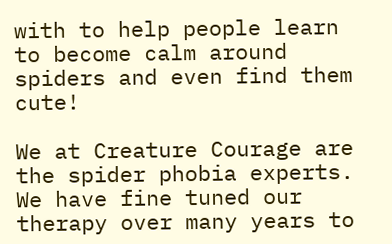with to help people learn to become calm around spiders and even find them cute!

We at Creature Courage are the spider phobia experts. We have fine tuned our therapy over many years to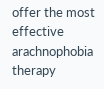offer the most effective arachnophobia therapy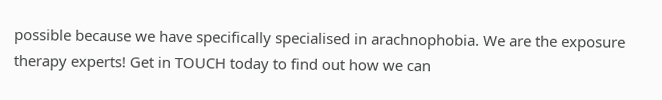possible because we have specifically specialised in arachnophobia. We are the exposure therapy experts! Get in TOUCH today to find out how we can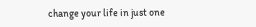change your life in just one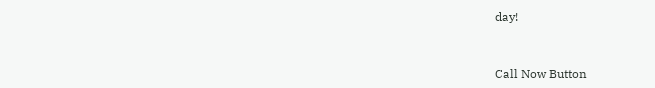day!


Call Now Button